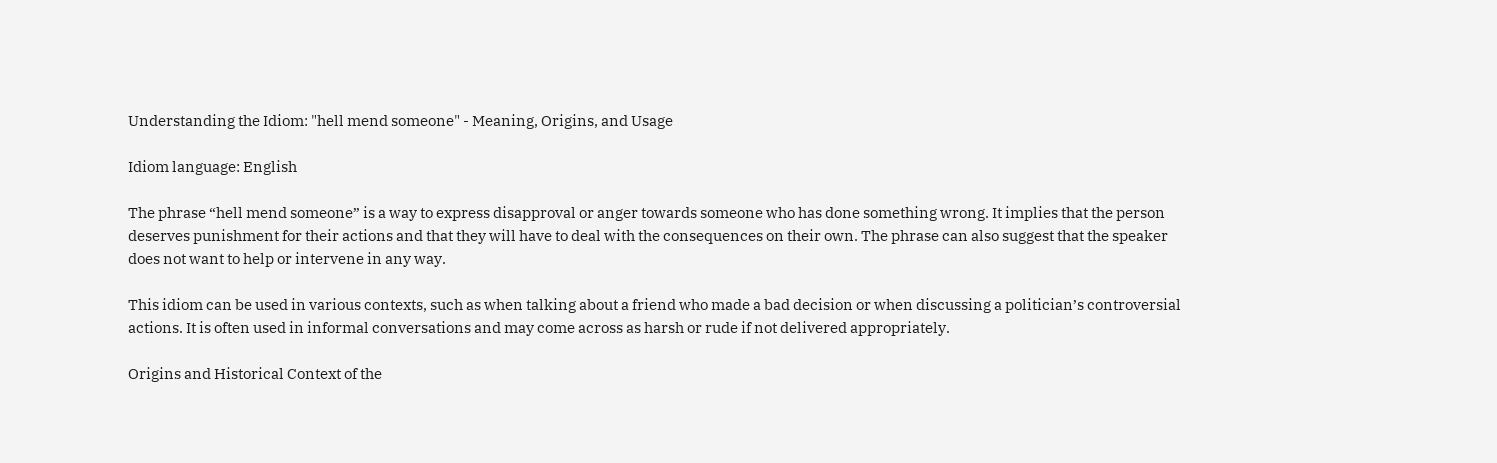Understanding the Idiom: "hell mend someone" - Meaning, Origins, and Usage

Idiom language: English

The phrase “hell mend someone” is a way to express disapproval or anger towards someone who has done something wrong. It implies that the person deserves punishment for their actions and that they will have to deal with the consequences on their own. The phrase can also suggest that the speaker does not want to help or intervene in any way.

This idiom can be used in various contexts, such as when talking about a friend who made a bad decision or when discussing a politician’s controversial actions. It is often used in informal conversations and may come across as harsh or rude if not delivered appropriately.

Origins and Historical Context of the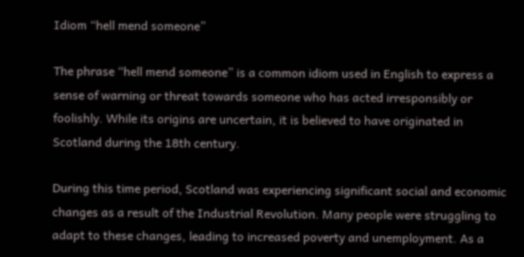Idiom “hell mend someone”

The phrase “hell mend someone” is a common idiom used in English to express a sense of warning or threat towards someone who has acted irresponsibly or foolishly. While its origins are uncertain, it is believed to have originated in Scotland during the 18th century.

During this time period, Scotland was experiencing significant social and economic changes as a result of the Industrial Revolution. Many people were struggling to adapt to these changes, leading to increased poverty and unemployment. As a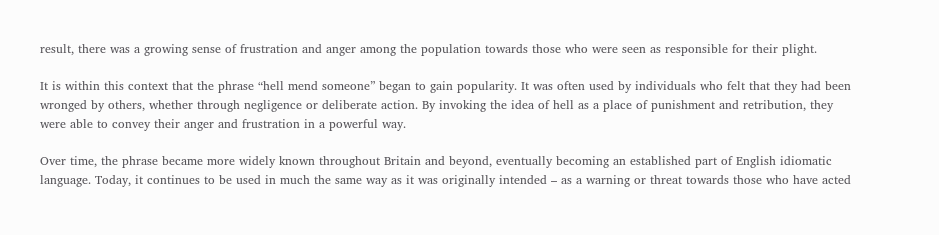result, there was a growing sense of frustration and anger among the population towards those who were seen as responsible for their plight.

It is within this context that the phrase “hell mend someone” began to gain popularity. It was often used by individuals who felt that they had been wronged by others, whether through negligence or deliberate action. By invoking the idea of hell as a place of punishment and retribution, they were able to convey their anger and frustration in a powerful way.

Over time, the phrase became more widely known throughout Britain and beyond, eventually becoming an established part of English idiomatic language. Today, it continues to be used in much the same way as it was originally intended – as a warning or threat towards those who have acted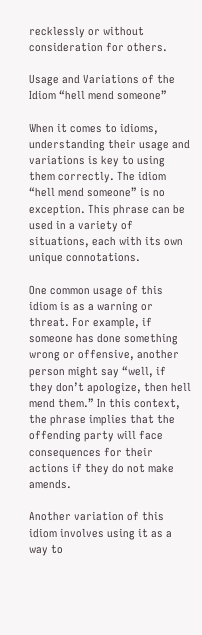recklessly or without consideration for others.

Usage and Variations of the Idiom “hell mend someone”

When it comes to idioms, understanding their usage and variations is key to using them correctly. The idiom “hell mend someone” is no exception. This phrase can be used in a variety of situations, each with its own unique connotations.

One common usage of this idiom is as a warning or threat. For example, if someone has done something wrong or offensive, another person might say “well, if they don’t apologize, then hell mend them.” In this context, the phrase implies that the offending party will face consequences for their actions if they do not make amends.

Another variation of this idiom involves using it as a way to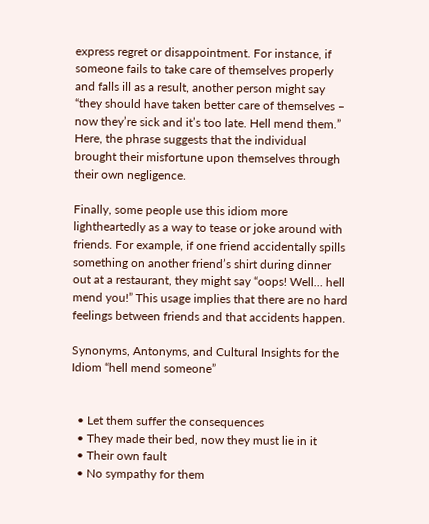express regret or disappointment. For instance, if someone fails to take care of themselves properly and falls ill as a result, another person might say “they should have taken better care of themselves – now they’re sick and it’s too late. Hell mend them.” Here, the phrase suggests that the individual brought their misfortune upon themselves through their own negligence.

Finally, some people use this idiom more lightheartedly as a way to tease or joke around with friends. For example, if one friend accidentally spills something on another friend’s shirt during dinner out at a restaurant, they might say “oops! Well… hell mend you!” This usage implies that there are no hard feelings between friends and that accidents happen.

Synonyms, Antonyms, and Cultural Insights for the Idiom “hell mend someone”


  • Let them suffer the consequences
  • They made their bed, now they must lie in it
  • Their own fault
  • No sympathy for them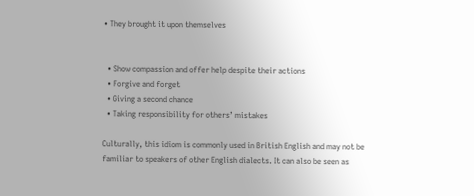• They brought it upon themselves


  • Show compassion and offer help despite their actions
  • Forgive and forget
  • Giving a second chance
  • Taking responsibility for others’ mistakes

Culturally, this idiom is commonly used in British English and may not be familiar to speakers of other English dialects. It can also be seen as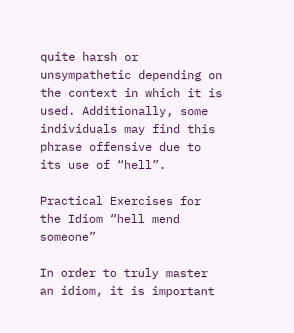quite harsh or unsympathetic depending on the context in which it is used. Additionally, some individuals may find this phrase offensive due to its use of “hell”.

Practical Exercises for the Idiom “hell mend someone”

In order to truly master an idiom, it is important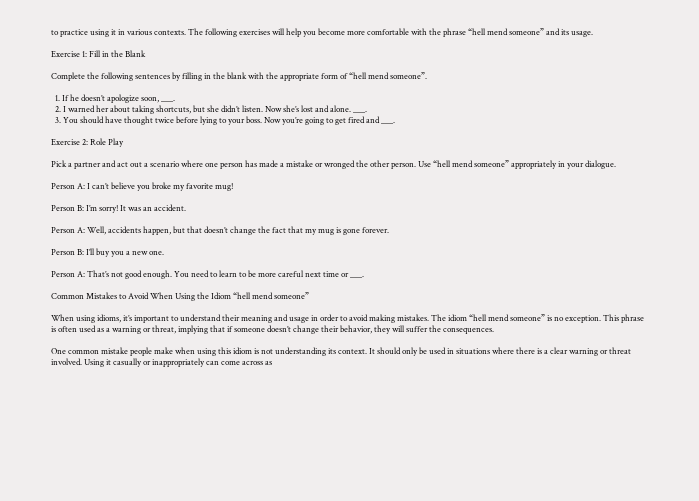to practice using it in various contexts. The following exercises will help you become more comfortable with the phrase “hell mend someone” and its usage.

Exercise 1: Fill in the Blank

Complete the following sentences by filling in the blank with the appropriate form of “hell mend someone”.

  1. If he doesn’t apologize soon, ___.
  2. I warned her about taking shortcuts, but she didn’t listen. Now she’s lost and alone. ___.
  3. You should have thought twice before lying to your boss. Now you’re going to get fired and ___.

Exercise 2: Role Play

Pick a partner and act out a scenario where one person has made a mistake or wronged the other person. Use “hell mend someone” appropriately in your dialogue.

Person A: I can’t believe you broke my favorite mug!

Person B: I’m sorry! It was an accident.

Person A: Well, accidents happen, but that doesn’t change the fact that my mug is gone forever.

Person B: I’ll buy you a new one.

Person A: That’s not good enough. You need to learn to be more careful next time or ___.

Common Mistakes to Avoid When Using the Idiom “hell mend someone”

When using idioms, it’s important to understand their meaning and usage in order to avoid making mistakes. The idiom “hell mend someone” is no exception. This phrase is often used as a warning or threat, implying that if someone doesn’t change their behavior, they will suffer the consequences.

One common mistake people make when using this idiom is not understanding its context. It should only be used in situations where there is a clear warning or threat involved. Using it casually or inappropriately can come across as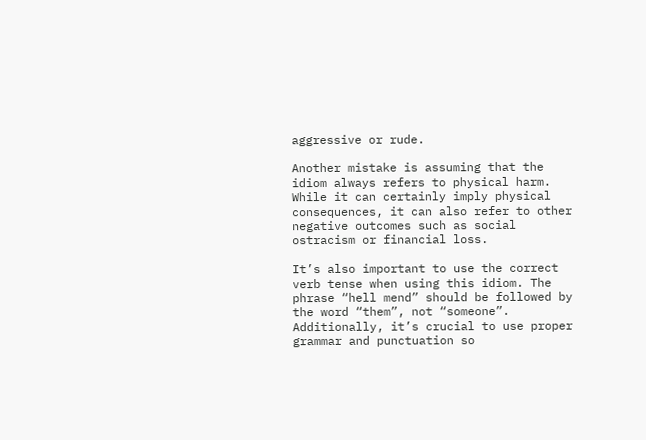aggressive or rude.

Another mistake is assuming that the idiom always refers to physical harm. While it can certainly imply physical consequences, it can also refer to other negative outcomes such as social ostracism or financial loss.

It’s also important to use the correct verb tense when using this idiom. The phrase “hell mend” should be followed by the word “them”, not “someone”. Additionally, it’s crucial to use proper grammar and punctuation so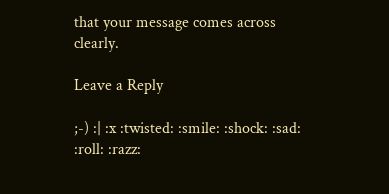that your message comes across clearly.

Leave a Reply

;-) :| :x :twisted: :smile: :shock: :sad: :roll: :razz: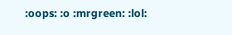:oops: :o :mrgreen: :lol: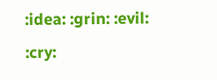:idea: :grin: :evil: :cry: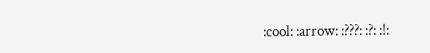:cool: :arrow: :???: :?: :!: